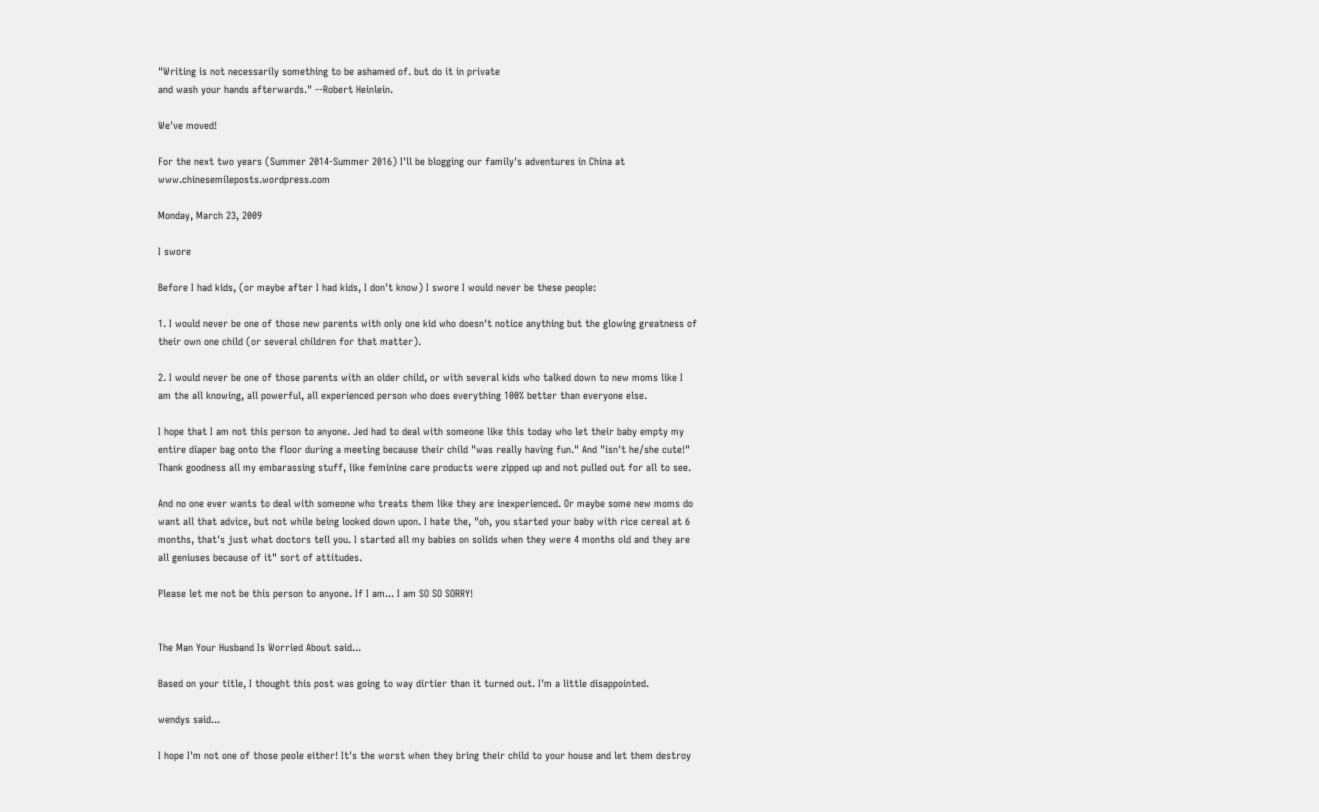"Writing is not necessarily something to be ashamed of. but do it in private
and wash your hands afterwards." --Robert Heinlein.

We've moved!

For the next two years (Summer 2014-Summer 2016) I'll be blogging our family's adventures in China at www.chinesemileposts.wordpress.com

Monday, March 23, 2009

I swore

Before I had kids, (or maybe after I had kids, I don't know) I swore I would never be these people:

1. I would never be one of those new parents with only one kid who doesn't notice anything but the glowing greatness of their own one child (or several children for that matter).

2. I would never be one of those parents with an older child, or with several kids who talked down to new moms like I am the all knowing, all powerful, all experienced person who does everything 100% better than everyone else.

I hope that I am not this person to anyone. Jed had to deal with someone like this today who let their baby empty my entire diaper bag onto the floor during a meeting because their child "was really having fun." And "isn't he/she cute!" Thank goodness all my embarassing stuff, like feminine care products were zipped up and not pulled out for all to see.

And no one ever wants to deal with someone who treats them like they are inexperienced. Or maybe some new moms do want all that advice, but not while being looked down upon. I hate the, "oh, you started your baby with rice cereal at 6 months, that's just what doctors tell you. I started all my babies on solids when they were 4 months old and they are all geniuses because of it" sort of attitudes.

Please let me not be this person to anyone. If I am... I am SO SO SORRY!


The Man Your Husband Is Worried About said...

Based on your title, I thought this post was going to way dirtier than it turned out. I'm a little disappointed.

wendys said...

I hope I'm not one of those peole either! It's the worst when they bring their child to your house and let them destroy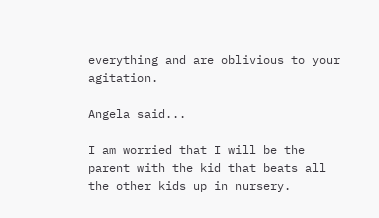everything and are oblivious to your agitation.

Angela said...

I am worried that I will be the parent with the kid that beats all the other kids up in nursery.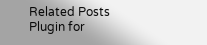Related Posts Plugin for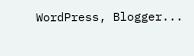WordPress, Blogger...